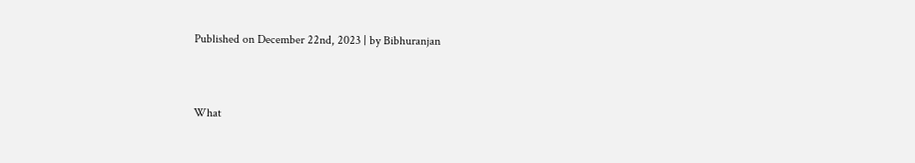Published on December 22nd, 2023 | by Bibhuranjan


What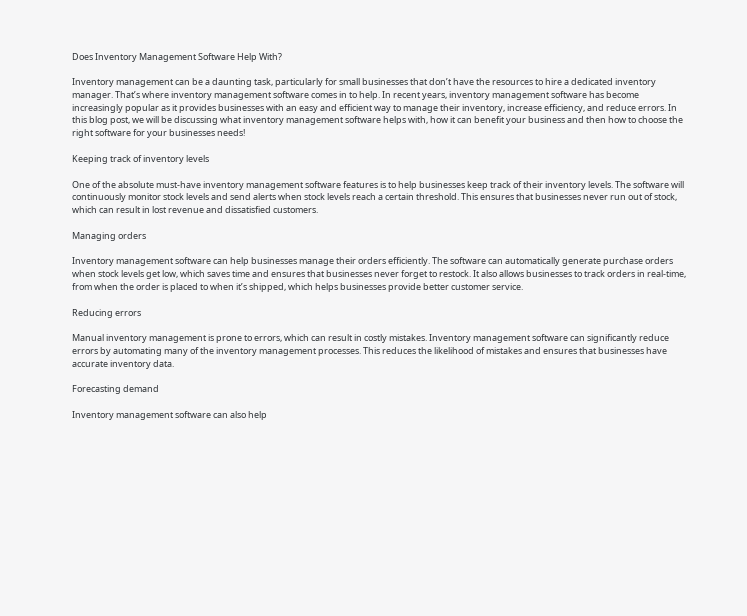Does Inventory Management Software Help With?

Inventory management can be a daunting task, particularly for small businesses that don’t have the resources to hire a dedicated inventory manager. That’s where inventory management software comes in to help. In recent years, inventory management software has become increasingly popular as it provides businesses with an easy and efficient way to manage their inventory, increase efficiency, and reduce errors. In this blog post, we will be discussing what inventory management software helps with, how it can benefit your business and then how to choose the right software for your businesses needs!

Keeping track of inventory levels

One of the absolute must-have inventory management software features is to help businesses keep track of their inventory levels. The software will continuously monitor stock levels and send alerts when stock levels reach a certain threshold. This ensures that businesses never run out of stock, which can result in lost revenue and dissatisfied customers.

Managing orders

Inventory management software can help businesses manage their orders efficiently. The software can automatically generate purchase orders when stock levels get low, which saves time and ensures that businesses never forget to restock. It also allows businesses to track orders in real-time, from when the order is placed to when it’s shipped, which helps businesses provide better customer service.

Reducing errors

Manual inventory management is prone to errors, which can result in costly mistakes. Inventory management software can significantly reduce errors by automating many of the inventory management processes. This reduces the likelihood of mistakes and ensures that businesses have accurate inventory data.

Forecasting demand

Inventory management software can also help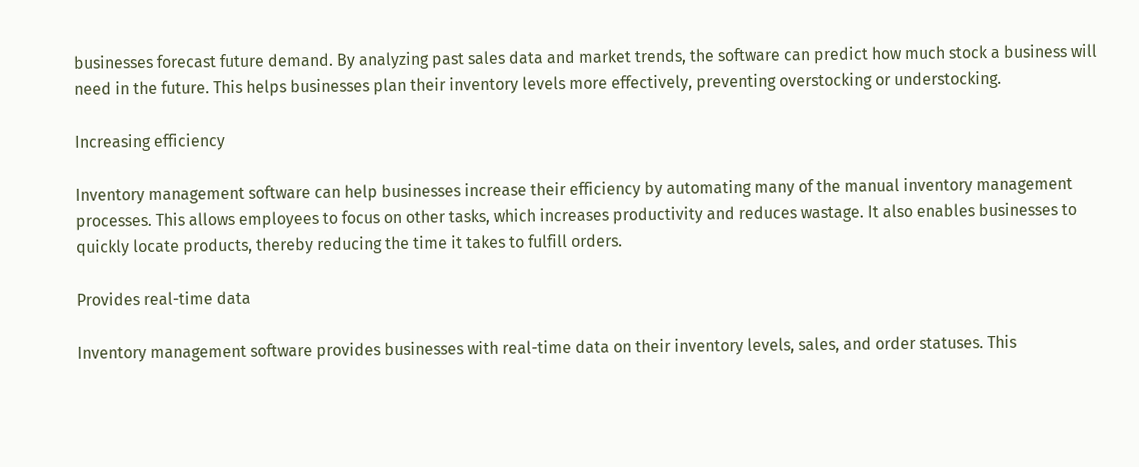businesses forecast future demand. By analyzing past sales data and market trends, the software can predict how much stock a business will need in the future. This helps businesses plan their inventory levels more effectively, preventing overstocking or understocking.

Increasing efficiency

Inventory management software can help businesses increase their efficiency by automating many of the manual inventory management processes. This allows employees to focus on other tasks, which increases productivity and reduces wastage. It also enables businesses to quickly locate products, thereby reducing the time it takes to fulfill orders.

Provides real-time data

Inventory management software provides businesses with real-time data on their inventory levels, sales, and order statuses. This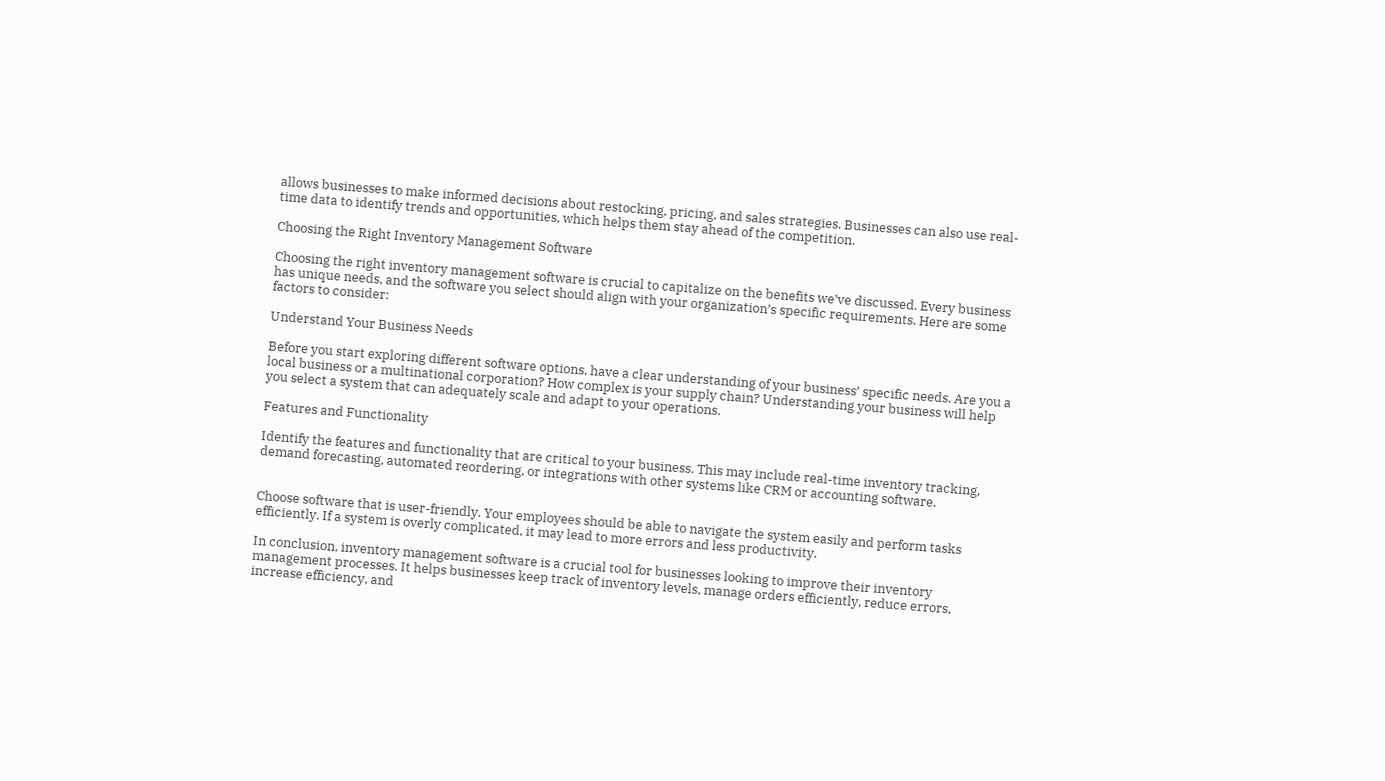allows businesses to make informed decisions about restocking, pricing, and sales strategies. Businesses can also use real-time data to identify trends and opportunities, which helps them stay ahead of the competition.

Choosing the Right Inventory Management Software

Choosing the right inventory management software is crucial to capitalize on the benefits we’ve discussed. Every business has unique needs, and the software you select should align with your organization’s specific requirements. Here are some factors to consider:

Understand Your Business Needs

Before you start exploring different software options, have a clear understanding of your business’ specific needs. Are you a local business or a multinational corporation? How complex is your supply chain? Understanding your business will help you select a system that can adequately scale and adapt to your operations.

Features and Functionality

Identify the features and functionality that are critical to your business. This may include real-time inventory tracking, demand forecasting, automated reordering, or integrations with other systems like CRM or accounting software.


Choose software that is user-friendly. Your employees should be able to navigate the system easily and perform tasks efficiently. If a system is overly complicated, it may lead to more errors and less productivity.

In conclusion, inventory management software is a crucial tool for businesses looking to improve their inventory management processes. It helps businesses keep track of inventory levels, manage orders efficiently, reduce errors, increase efficiency, and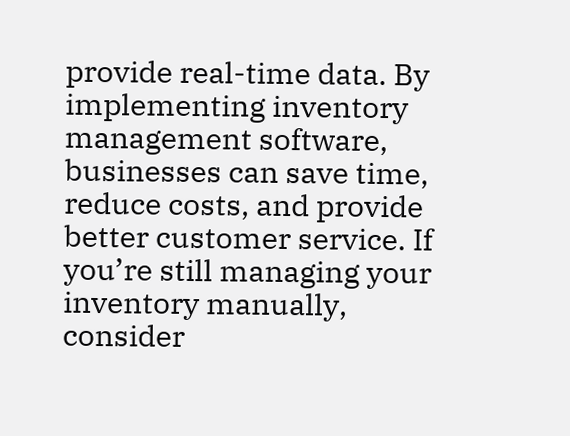provide real-time data. By implementing inventory management software, businesses can save time, reduce costs, and provide better customer service. If you’re still managing your inventory manually, consider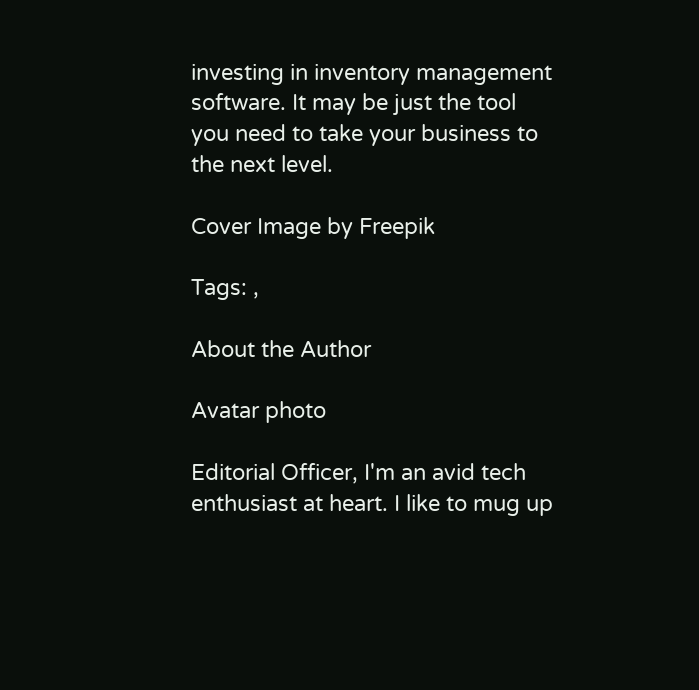investing in inventory management software. It may be just the tool you need to take your business to the next level.

Cover Image by Freepik

Tags: ,

About the Author

Avatar photo

Editorial Officer, I'm an avid tech enthusiast at heart. I like to mug up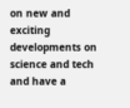on new and exciting developments on science and tech and have a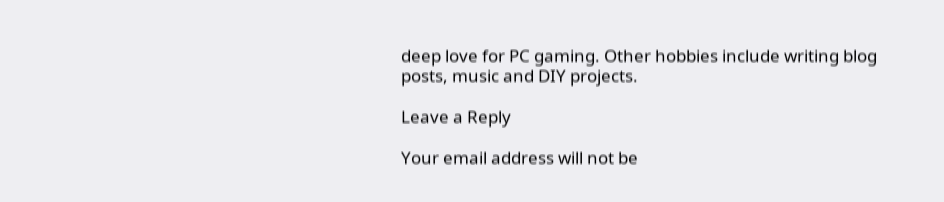deep love for PC gaming. Other hobbies include writing blog posts, music and DIY projects.

Leave a Reply

Your email address will not be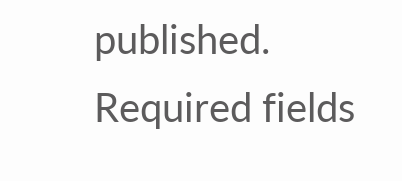published. Required fields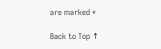are marked *

Back to Top ↑